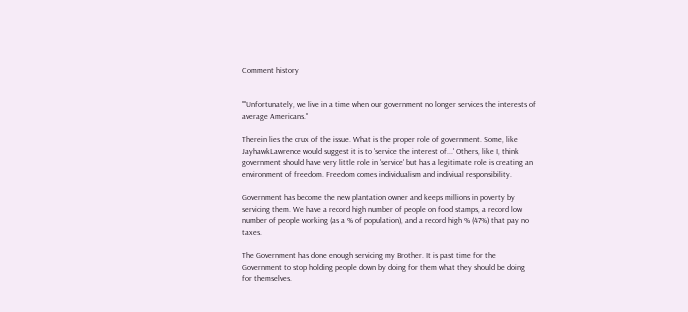Comment history


""Unfortunately, we live in a time when our government no longer services the interests of average Americans."

Therein lies the crux of the issue. What is the proper role of government. Some, like JayhawkLawrence would suggest it is to 'service the interest of...' Others, like I, think government should have very little role in 'service' but has a legitimate role is creating an environment of freedom. Freedom comes individualism and indiviual responsibility.

Government has become the new plantation owner and keeps millions in poverty by servicing them. We have a record high number of people on food stamps, a record low number of people working (as a % of population), and a record high % (47%) that pay no taxes.

The Government has done enough servicing my Brother. It is past time for the Government to stop holding people down by doing for them what they should be doing for themselves.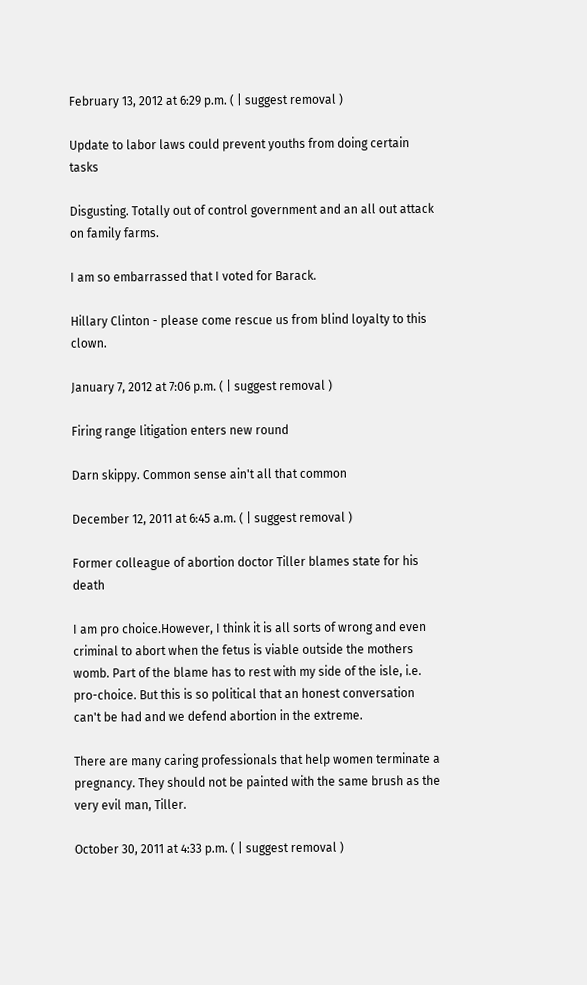February 13, 2012 at 6:29 p.m. ( | suggest removal )

Update to labor laws could prevent youths from doing certain tasks

Disgusting. Totally out of control government and an all out attack on family farms.

I am so embarrassed that I voted for Barack.

Hillary Clinton - please come rescue us from blind loyalty to this clown.

January 7, 2012 at 7:06 p.m. ( | suggest removal )

Firing range litigation enters new round

Darn skippy. Common sense ain't all that common

December 12, 2011 at 6:45 a.m. ( | suggest removal )

Former colleague of abortion doctor Tiller blames state for his death

I am pro choice.However, I think it is all sorts of wrong and even criminal to abort when the fetus is viable outside the mothers womb. Part of the blame has to rest with my side of the isle, i.e. pro-choice. But this is so political that an honest conversation can't be had and we defend abortion in the extreme.

There are many caring professionals that help women terminate a pregnancy. They should not be painted with the same brush as the very evil man, Tiller.

October 30, 2011 at 4:33 p.m. ( | suggest removal )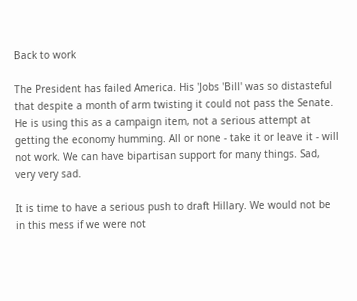Back to work

The President has failed America. His 'Jobs 'Bill' was so distasteful that despite a month of arm twisting it could not pass the Senate. He is using this as a campaign item, not a serious attempt at getting the economy humming. All or none - take it or leave it - will not work. We can have bipartisan support for many things. Sad, very very sad.

It is time to have a serious push to draft Hillary. We would not be in this mess if we were not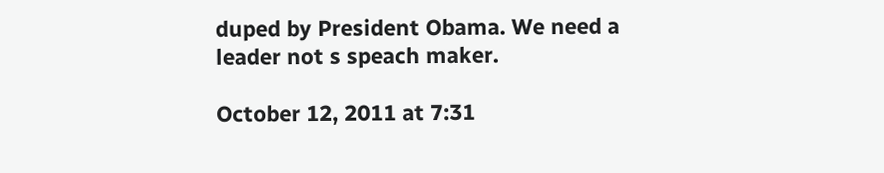duped by President Obama. We need a leader not s speach maker.

October 12, 2011 at 7:31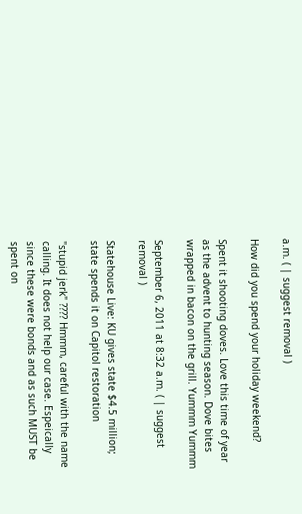a.m. ( | suggest removal )

How did you spend your holiday weekend?

Spent it shooting doves. Love this time of year as the advent to hunting season. Dove bites wrapped in bacon on the grill. Yummm Yummm

September 6, 2011 at 8:32 a.m. ( | suggest removal )

Statehouse Live: KU gives state $4.5 million; state spends it on Capitol restoration

"stupid jerk" ???? Hmmm, careful with the name calling. It does not help our case. Espeically since these were bonds and as such MUST be spent on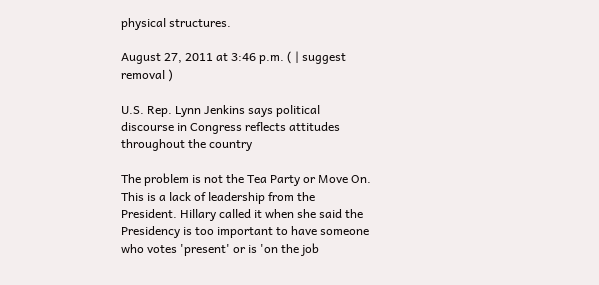physical structures.

August 27, 2011 at 3:46 p.m. ( | suggest removal )

U.S. Rep. Lynn Jenkins says political discourse in Congress reflects attitudes throughout the country

The problem is not the Tea Party or Move On. This is a lack of leadership from the President. Hillary called it when she said the Presidency is too important to have someone who votes 'present' or is 'on the job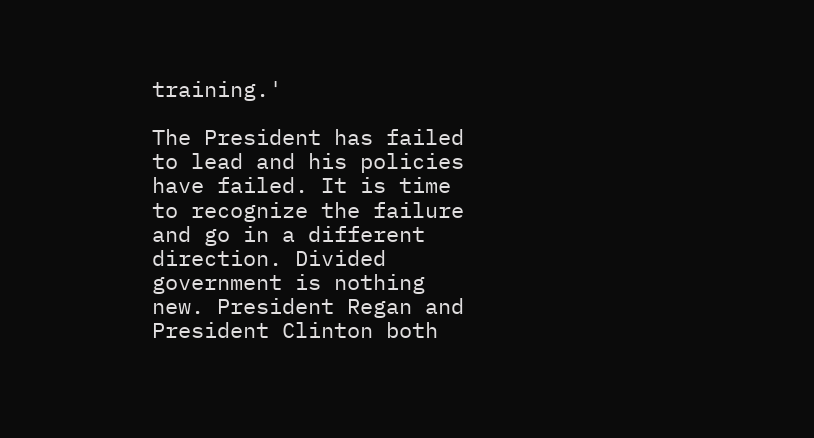training.'

The President has failed to lead and his policies have failed. It is time to recognize the failure and go in a different direction. Divided government is nothing new. President Regan and President Clinton both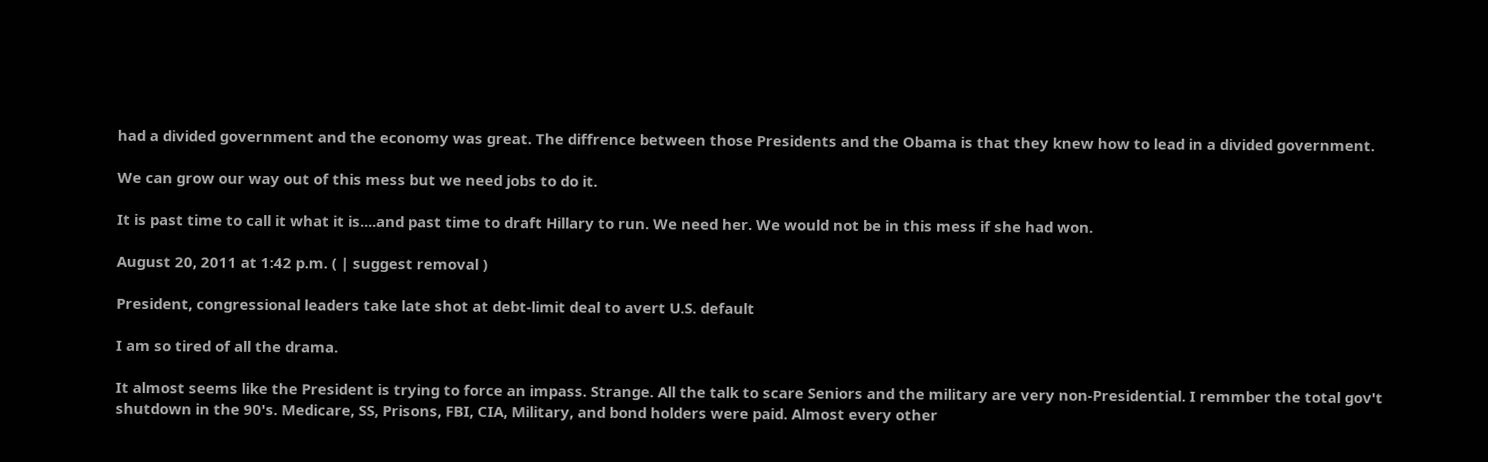had a divided government and the economy was great. The diffrence between those Presidents and the Obama is that they knew how to lead in a divided government.

We can grow our way out of this mess but we need jobs to do it.

It is past time to call it what it is....and past time to draft Hillary to run. We need her. We would not be in this mess if she had won.

August 20, 2011 at 1:42 p.m. ( | suggest removal )

President, congressional leaders take late shot at debt-limit deal to avert U.S. default

I am so tired of all the drama.

It almost seems like the President is trying to force an impass. Strange. All the talk to scare Seniors and the military are very non-Presidential. I remmber the total gov't shutdown in the 90's. Medicare, SS, Prisons, FBI, CIA, Military, and bond holders were paid. Almost every other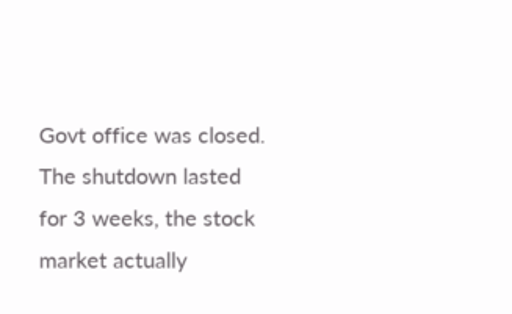Govt office was closed. The shutdown lasted for 3 weeks, the stock market actually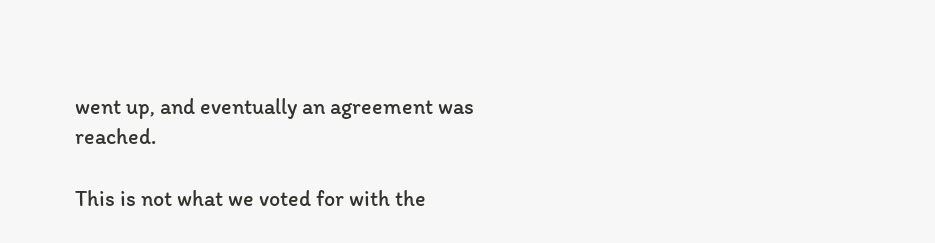went up, and eventually an agreement was reached.

This is not what we voted for with the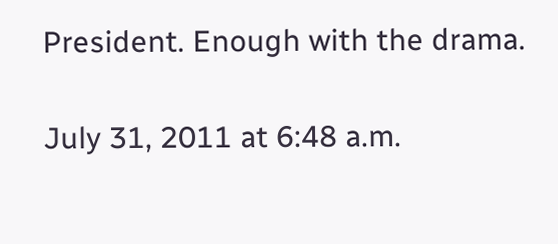President. Enough with the drama.

July 31, 2011 at 6:48 a.m.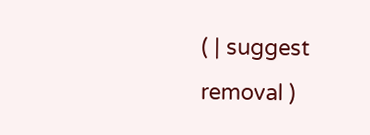( | suggest removal )